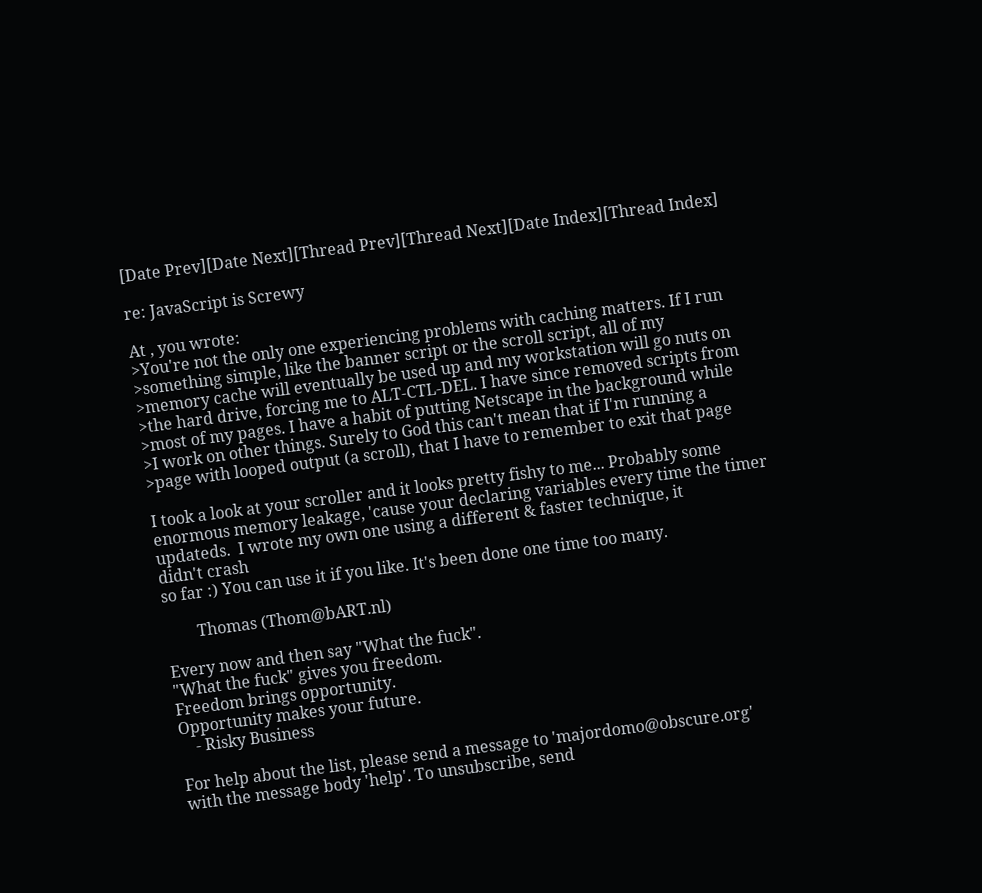[Date Prev][Date Next][Thread Prev][Thread Next][Date Index][Thread Index]

re: JavaScript is Screwy

At , you wrote:
>You're not the only one experiencing problems with caching matters. If I run
>something simple, like the banner script or the scroll script, all of my
>memory cache will eventually be used up and my workstation will go nuts on
>the hard drive, forcing me to ALT-CTL-DEL. I have since removed scripts from
>most of my pages. I have a habit of putting Netscape in the background while
>I work on other things. Surely to God this can't mean that if I'm running a
>page with looped output (a scroll), that I have to remember to exit that page

I took a look at your scroller and it looks pretty fishy to me... Probably some
enormous memory leakage, 'cause your declaring variables every time the timer
updateds.  I wrote my own one using a different & faster technique, it
didn't crash
so far :) You can use it if you like. It's been done one time too many.

        Thomas (Thom@bART.nl)

Every now and then say "What the fuck".
"What the fuck" gives you freedom.
Freedom brings opportunity.
Opportunity makes your future.
    - Risky Business

For help about the list, please send a message to 'majordomo@obscure.org'
with the message body 'help'. To unsubscribe, send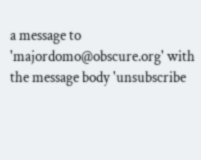a message to
'majordomo@obscure.org' with the message body 'unsubscribe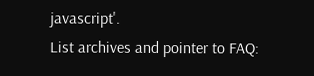javascript'.
List archives and pointer to FAQ: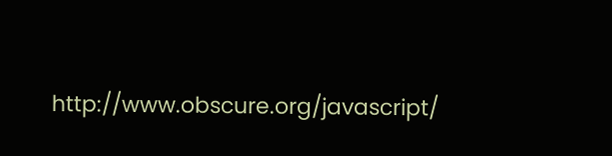http://www.obscure.org/javascript/